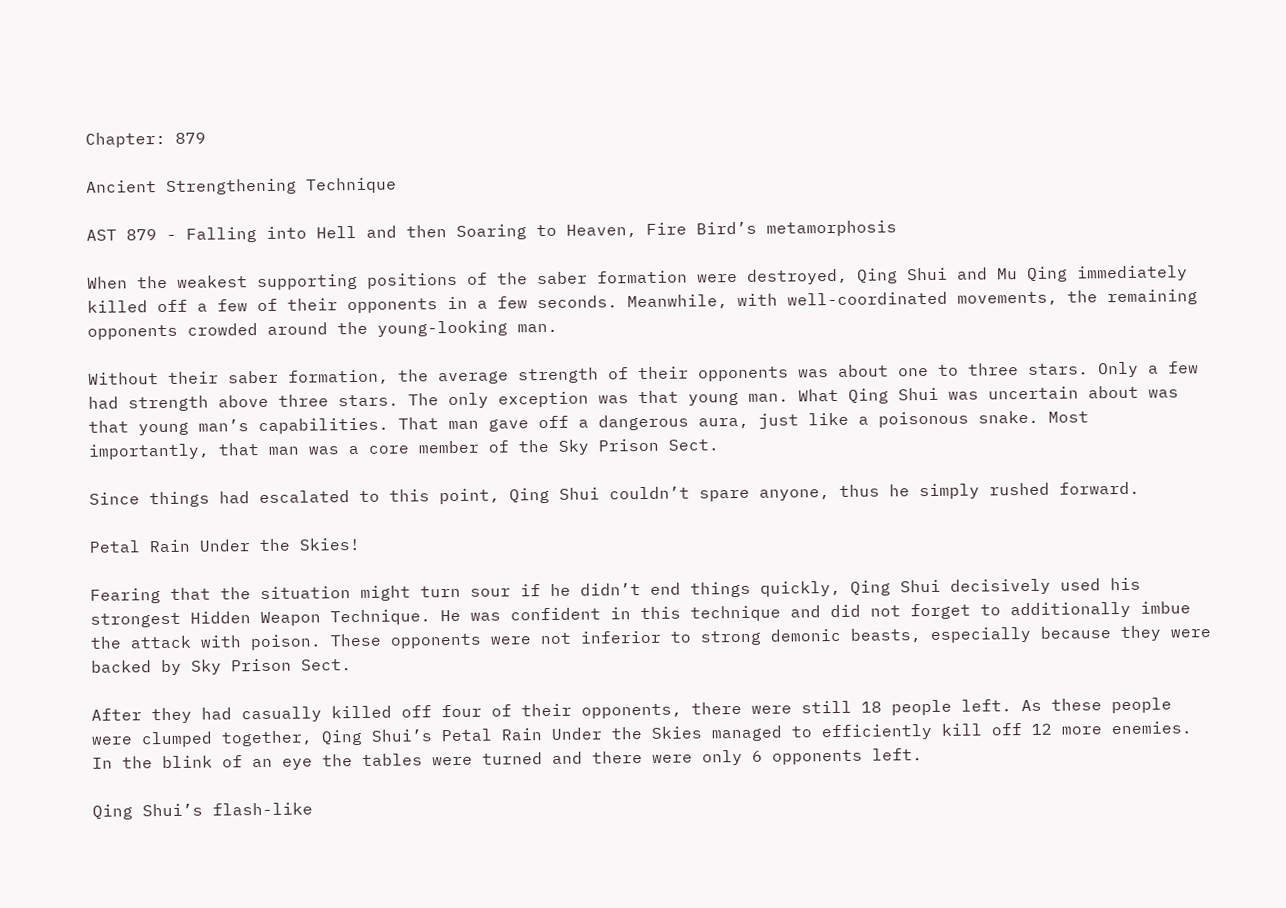Chapter: 879

Ancient Strengthening Technique

AST 879 - Falling into Hell and then Soaring to Heaven, Fire Bird’s metamorphosis

When the weakest supporting positions of the saber formation were destroyed, Qing Shui and Mu Qing immediately killed off a few of their opponents in a few seconds. Meanwhile, with well-coordinated movements, the remaining opponents crowded around the young-looking man.

Without their saber formation, the average strength of their opponents was about one to three stars. Only a few had strength above three stars. The only exception was that young man. What Qing Shui was uncertain about was that young man’s capabilities. That man gave off a dangerous aura, just like a poisonous snake. Most importantly, that man was a core member of the Sky Prison Sect.

Since things had escalated to this point, Qing Shui couldn’t spare anyone, thus he simply rushed forward.

Petal Rain Under the Skies!

Fearing that the situation might turn sour if he didn’t end things quickly, Qing Shui decisively used his strongest Hidden Weapon Technique. He was confident in this technique and did not forget to additionally imbue the attack with poison. These opponents were not inferior to strong demonic beasts, especially because they were backed by Sky Prison Sect.

After they had casually killed off four of their opponents, there were still 18 people left. As these people were clumped together, Qing Shui’s Petal Rain Under the Skies managed to efficiently kill off 12 more enemies. In the blink of an eye the tables were turned and there were only 6 opponents left.

Qing Shui’s flash-like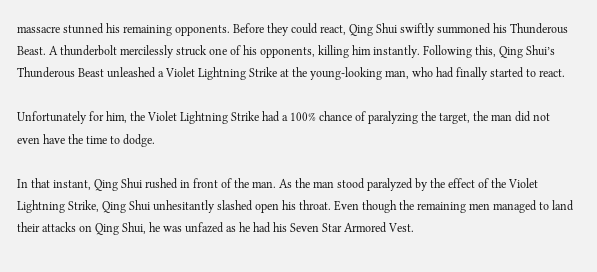massacre stunned his remaining opponents. Before they could react, Qing Shui swiftly summoned his Thunderous Beast. A thunderbolt mercilessly struck one of his opponents, killing him instantly. Following this, Qing Shui’s Thunderous Beast unleashed a Violet Lightning Strike at the young-looking man, who had finally started to react.

Unfortunately for him, the Violet Lightning Strike had a 100% chance of paralyzing the target, the man did not even have the time to dodge.

In that instant, Qing Shui rushed in front of the man. As the man stood paralyzed by the effect of the Violet Lightning Strike, Qing Shui unhesitantly slashed open his throat. Even though the remaining men managed to land their attacks on Qing Shui, he was unfazed as he had his Seven Star Armored Vest.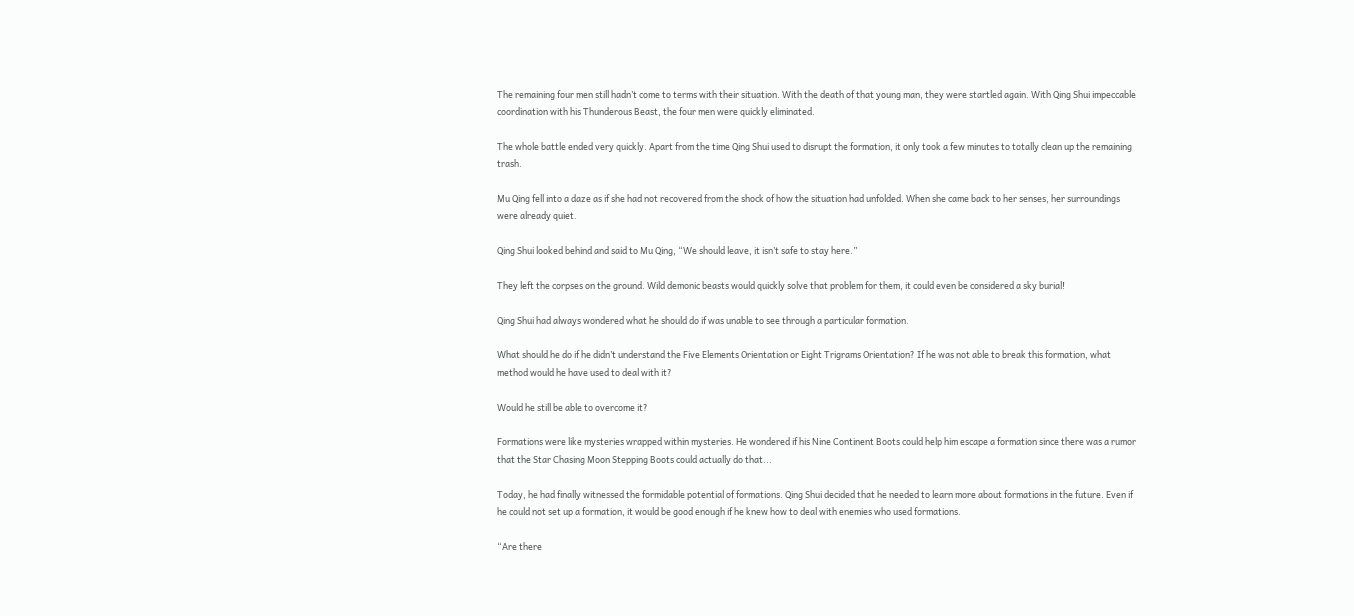The remaining four men still hadn’t come to terms with their situation. With the death of that young man, they were startled again. With Qing Shui impeccable coordination with his Thunderous Beast, the four men were quickly eliminated.

The whole battle ended very quickly. Apart from the time Qing Shui used to disrupt the formation, it only took a few minutes to totally clean up the remaining trash.

Mu Qing fell into a daze as if she had not recovered from the shock of how the situation had unfolded. When she came back to her senses, her surroundings were already quiet.

Qing Shui looked behind and said to Mu Qing, “We should leave, it isn’t safe to stay here.”

They left the corpses on the ground. Wild demonic beasts would quickly solve that problem for them, it could even be considered a sky burial!

Qing Shui had always wondered what he should do if was unable to see through a particular formation.

What should he do if he didn’t understand the Five Elements Orientation or Eight Trigrams Orientation? If he was not able to break this formation, what method would he have used to deal with it?

Would he still be able to overcome it?

Formations were like mysteries wrapped within mysteries. He wondered if his Nine Continent Boots could help him escape a formation since there was a rumor that the Star Chasing Moon Stepping Boots could actually do that...

Today, he had finally witnessed the formidable potential of formations. Qing Shui decided that he needed to learn more about formations in the future. Even if he could not set up a formation, it would be good enough if he knew how to deal with enemies who used formations.

“Are there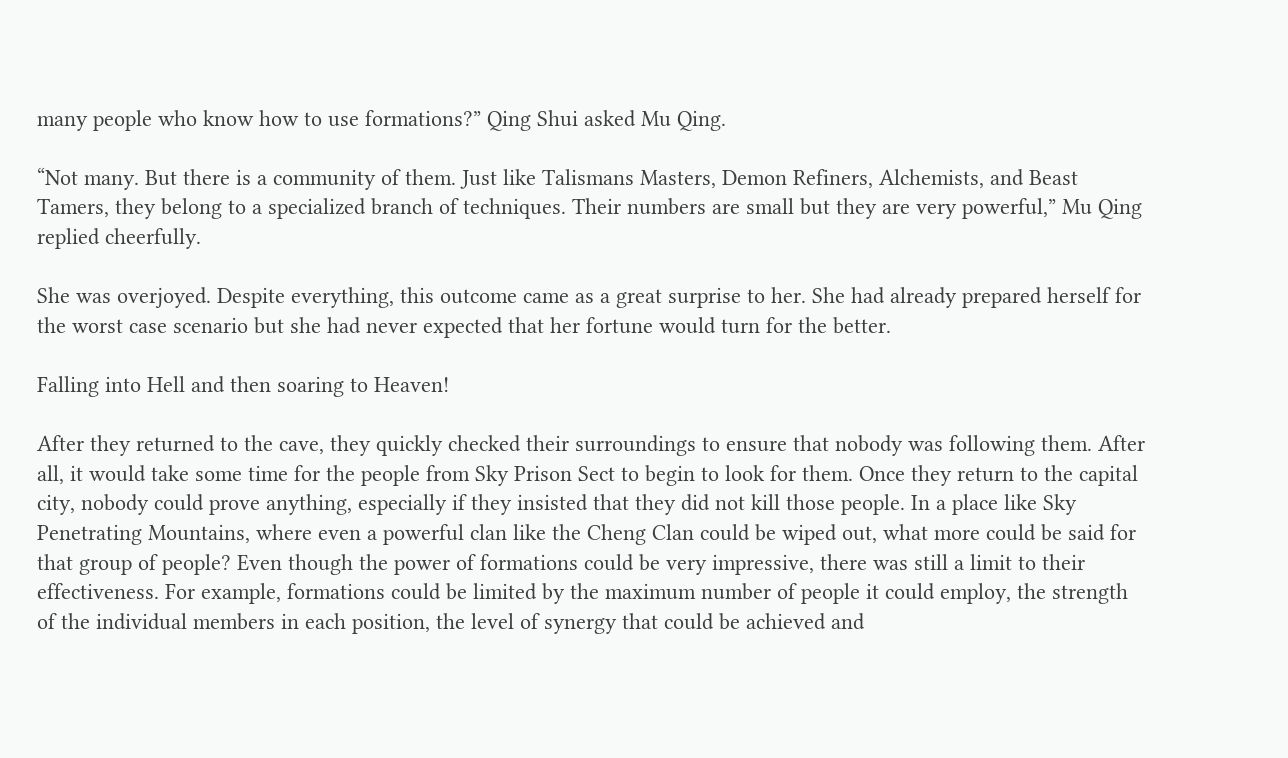many people who know how to use formations?” Qing Shui asked Mu Qing.

“Not many. But there is a community of them. Just like Talismans Masters, Demon Refiners, Alchemists, and Beast Tamers, they belong to a specialized branch of techniques. Their numbers are small but they are very powerful,” Mu Qing replied cheerfully.

She was overjoyed. Despite everything, this outcome came as a great surprise to her. She had already prepared herself for the worst case scenario but she had never expected that her fortune would turn for the better.

Falling into Hell and then soaring to Heaven!

After they returned to the cave, they quickly checked their surroundings to ensure that nobody was following them. After all, it would take some time for the people from Sky Prison Sect to begin to look for them. Once they return to the capital city, nobody could prove anything, especially if they insisted that they did not kill those people. In a place like Sky Penetrating Mountains, where even a powerful clan like the Cheng Clan could be wiped out, what more could be said for that group of people? Even though the power of formations could be very impressive, there was still a limit to their effectiveness. For example, formations could be limited by the maximum number of people it could employ, the strength of the individual members in each position, the level of synergy that could be achieved and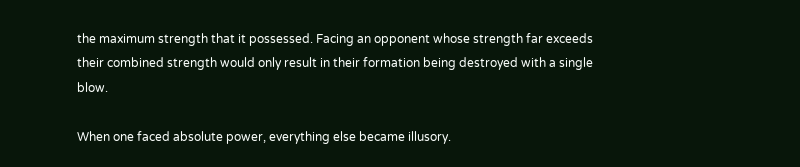the maximum strength that it possessed. Facing an opponent whose strength far exceeds their combined strength would only result in their formation being destroyed with a single blow.

When one faced absolute power, everything else became illusory.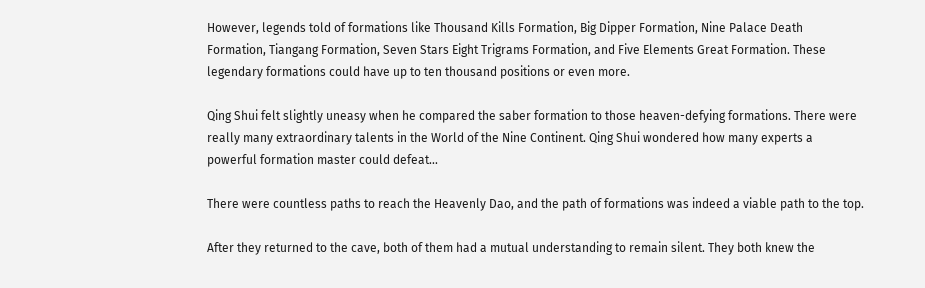However, legends told of formations like Thousand Kills Formation, Big Dipper Formation, Nine Palace Death Formation, Tiangang Formation, Seven Stars Eight Trigrams Formation, and Five Elements Great Formation. These legendary formations could have up to ten thousand positions or even more.

Qing Shui felt slightly uneasy when he compared the saber formation to those heaven-defying formations. There were really many extraordinary talents in the World of the Nine Continent. Qing Shui wondered how many experts a powerful formation master could defeat...

There were countless paths to reach the Heavenly Dao, and the path of formations was indeed a viable path to the top.

After they returned to the cave, both of them had a mutual understanding to remain silent. They both knew the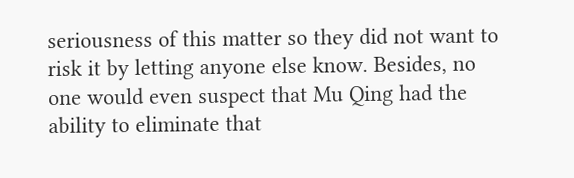seriousness of this matter so they did not want to risk it by letting anyone else know. Besides, no one would even suspect that Mu Qing had the ability to eliminate that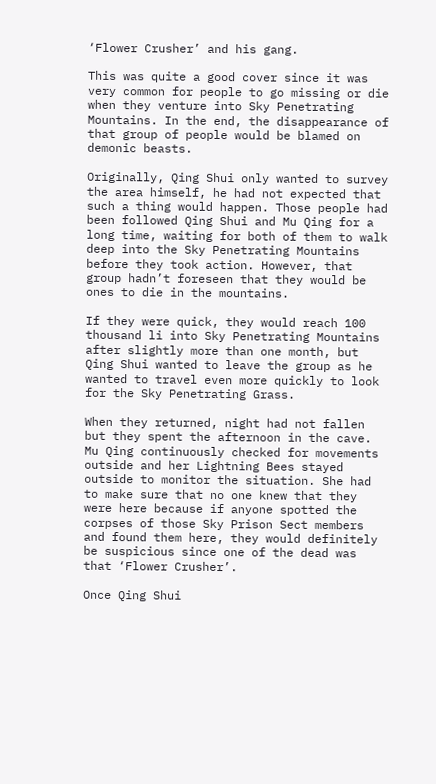‘Flower Crusher’ and his gang.

This was quite a good cover since it was very common for people to go missing or die when they venture into Sky Penetrating Mountains. In the end, the disappearance of that group of people would be blamed on demonic beasts.

Originally, Qing Shui only wanted to survey the area himself, he had not expected that such a thing would happen. Those people had been followed Qing Shui and Mu Qing for a long time, waiting for both of them to walk deep into the Sky Penetrating Mountains before they took action. However, that group hadn’t foreseen that they would be ones to die in the mountains.

If they were quick, they would reach 100 thousand li into Sky Penetrating Mountains after slightly more than one month, but Qing Shui wanted to leave the group as he wanted to travel even more quickly to look for the Sky Penetrating Grass.

When they returned, night had not fallen but they spent the afternoon in the cave. Mu Qing continuously checked for movements outside and her Lightning Bees stayed outside to monitor the situation. She had to make sure that no one knew that they were here because if anyone spotted the corpses of those Sky Prison Sect members and found them here, they would definitely be suspicious since one of the dead was that ‘Flower Crusher’.

Once Qing Shui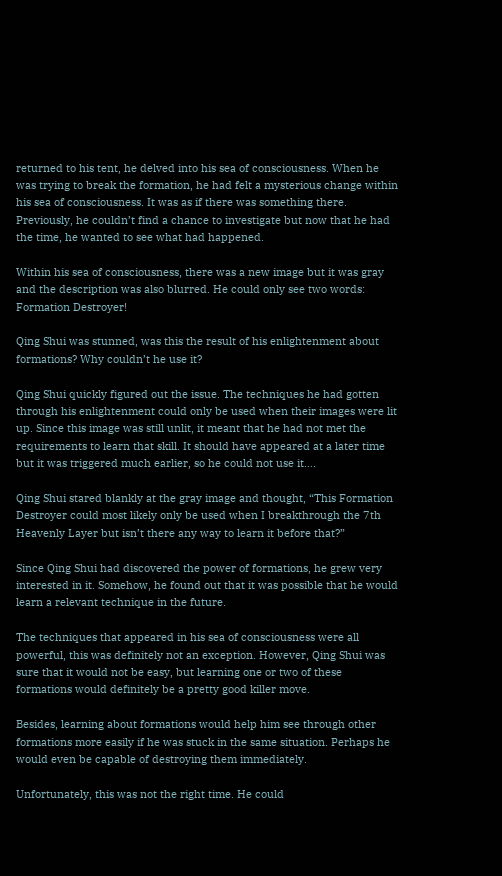returned to his tent, he delved into his sea of consciousness. When he was trying to break the formation, he had felt a mysterious change within his sea of consciousness. It was as if there was something there. Previously, he couldn’t find a chance to investigate but now that he had the time, he wanted to see what had happened.

Within his sea of consciousness, there was a new image but it was gray and the description was also blurred. He could only see two words: Formation Destroyer!

Qing Shui was stunned, was this the result of his enlightenment about formations? Why couldn’t he use it?

Qing Shui quickly figured out the issue. The techniques he had gotten through his enlightenment could only be used when their images were lit up. Since this image was still unlit, it meant that he had not met the requirements to learn that skill. It should have appeared at a later time but it was triggered much earlier, so he could not use it….

Qing Shui stared blankly at the gray image and thought, “This Formation Destroyer could most likely only be used when I breakthrough the 7th Heavenly Layer but isn’t there any way to learn it before that?”

Since Qing Shui had discovered the power of formations, he grew very interested in it. Somehow, he found out that it was possible that he would learn a relevant technique in the future.

The techniques that appeared in his sea of consciousness were all powerful, this was definitely not an exception. However, Qing Shui was sure that it would not be easy, but learning one or two of these formations would definitely be a pretty good killer move.

Besides, learning about formations would help him see through other formations more easily if he was stuck in the same situation. Perhaps he would even be capable of destroying them immediately.

Unfortunately, this was not the right time. He could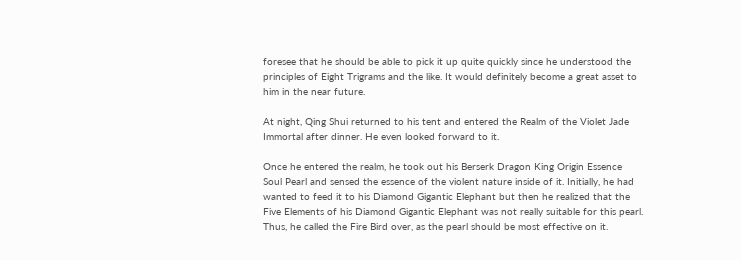foresee that he should be able to pick it up quite quickly since he understood the principles of Eight Trigrams and the like. It would definitely become a great asset to him in the near future.

At night, Qing Shui returned to his tent and entered the Realm of the Violet Jade Immortal after dinner. He even looked forward to it.

Once he entered the realm, he took out his Berserk Dragon King Origin Essence Soul Pearl and sensed the essence of the violent nature inside of it. Initially, he had wanted to feed it to his Diamond Gigantic Elephant but then he realized that the Five Elements of his Diamond Gigantic Elephant was not really suitable for this pearl. Thus, he called the Fire Bird over, as the pearl should be most effective on it.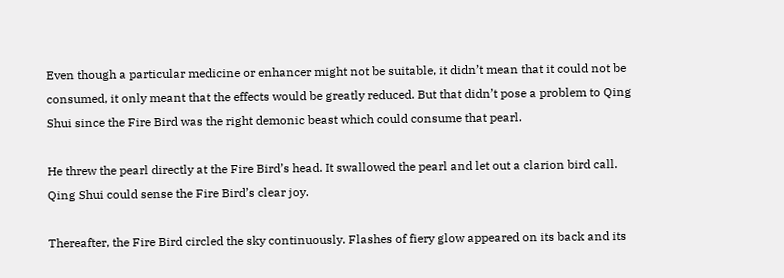Even though a particular medicine or enhancer might not be suitable, it didn’t mean that it could not be consumed, it only meant that the effects would be greatly reduced. But that didn’t pose a problem to Qing Shui since the Fire Bird was the right demonic beast which could consume that pearl.

He threw the pearl directly at the Fire Bird’s head. It swallowed the pearl and let out a clarion bird call. Qing Shui could sense the Fire Bird’s clear joy.

Thereafter, the Fire Bird circled the sky continuously. Flashes of fiery glow appeared on its back and its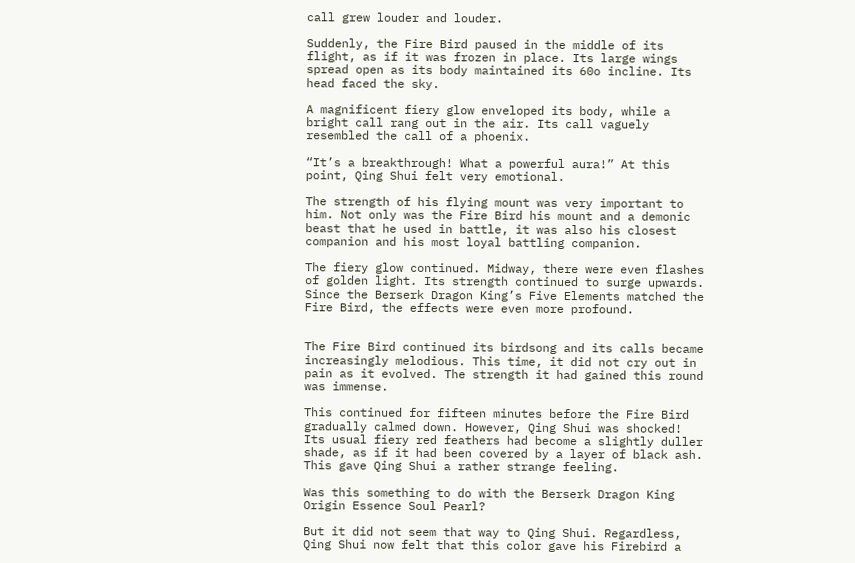call grew louder and louder.

Suddenly, the Fire Bird paused in the middle of its flight, as if it was frozen in place. Its large wings spread open as its body maintained its 60o incline. Its head faced the sky.

A magnificent fiery glow enveloped its body, while a bright call rang out in the air. Its call vaguely resembled the call of a phoenix.

“It’s a breakthrough! What a powerful aura!” At this point, Qing Shui felt very emotional.

The strength of his flying mount was very important to him. Not only was the Fire Bird his mount and a demonic beast that he used in battle, it was also his closest companion and his most loyal battling companion.

The fiery glow continued. Midway, there were even flashes of golden light. Its strength continued to surge upwards. Since the Berserk Dragon King’s Five Elements matched the Fire Bird, the effects were even more profound.


The Fire Bird continued its birdsong and its calls became increasingly melodious. This time, it did not cry out in pain as it evolved. The strength it had gained this round was immense.

This continued for fifteen minutes before the Fire Bird gradually calmed down. However, Qing Shui was shocked! Its usual fiery red feathers had become a slightly duller shade, as if it had been covered by a layer of black ash. This gave Qing Shui a rather strange feeling.

Was this something to do with the Berserk Dragon King Origin Essence Soul Pearl?

But it did not seem that way to Qing Shui. Regardless, Qing Shui now felt that this color gave his Firebird a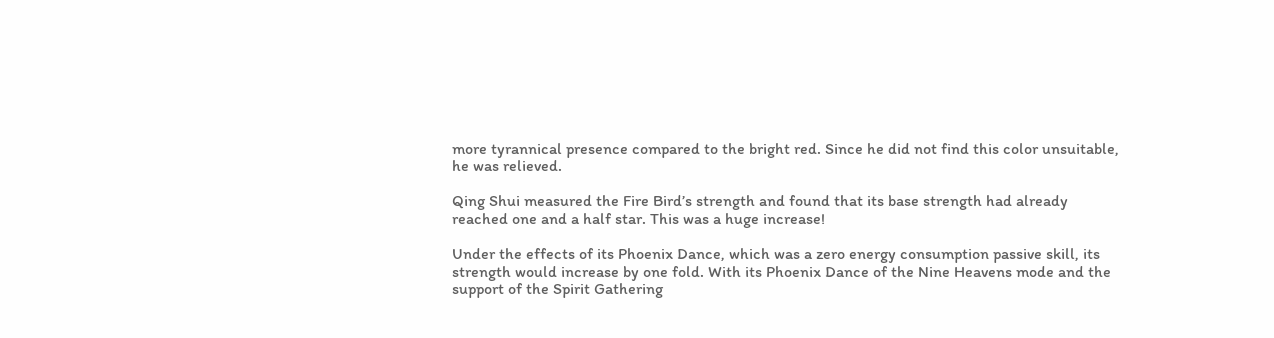more tyrannical presence compared to the bright red. Since he did not find this color unsuitable, he was relieved.

Qing Shui measured the Fire Bird’s strength and found that its base strength had already reached one and a half star. This was a huge increase!

Under the effects of its Phoenix Dance, which was a zero energy consumption passive skill, its strength would increase by one fold. With its Phoenix Dance of the Nine Heavens mode and the support of the Spirit Gathering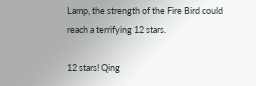Lamp, the strength of the Fire Bird could reach a terrifying 12 stars.

12 stars! Qing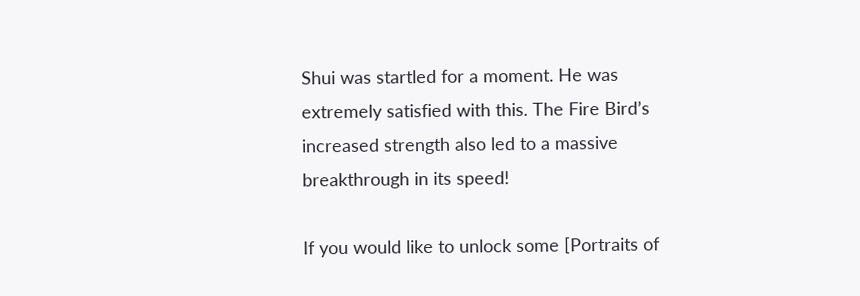Shui was startled for a moment. He was extremely satisfied with this. The Fire Bird’s increased strength also led to a massive breakthrough in its speed!

If you would like to unlock some [Portraits of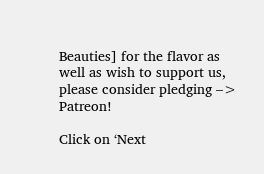Beauties] for the flavor as well as wish to support us, please consider pledging –> Patreon!

Click on ‘Next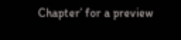Chapter’ for a preview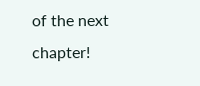of the next chapter!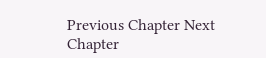Previous Chapter Next Chapter